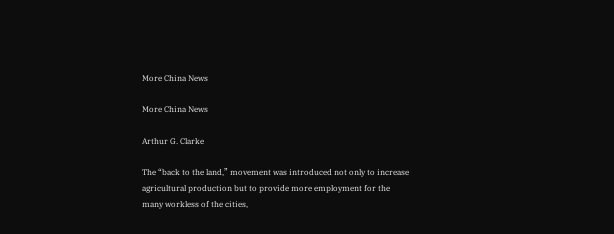More China News

More China News

Arthur G. Clarke

The “back to the land,” movement was introduced not only to increase agricultural production but to provide more employment for the many workless of the cities,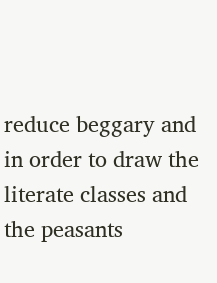reduce beggary and in order to draw the literate classes and the peasants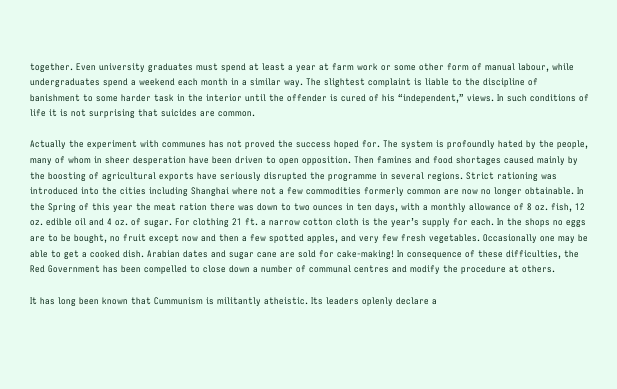together. Even university graduates must spend at least a year at farm work or some other form of manual labour, while undergraduates spend a weekend each month in a similar way. The slightest complaint is liable to the discipline of banishment to some harder task in the interior until the offender is cured of his “independent,” views. In such conditions of life it is not surprising that suicides are common.

Actually the experiment with communes has not proved the success hoped for. The system is profoundly hated by the people, many of whom in sheer desperation have been driven to open opposition. Then famines and food shortages caused mainly by the boosting of agricultural exports have seriously disrupted the programme in several regions. Strict rationing was introduced into the cities including Shanghai where not a few commodities formerly common are now no longer obtainable. In the Spring of this year the meat ration there was down to two ounces in ten days, with a monthly allowance of 8 oz. fish, 12 oz. edible oil and 4 oz. of sugar. For clothing 21 ft. a narrow cotton cloth is the year’s supply for each. In the shops no eggs are to be bought, no fruit except now and then a few spotted apples, and very few fresh vegetables. Occasionally one may be able to get a cooked dish. Arabian dates and sugar cane are sold for cake-making! In consequence of these difficulties, the Red Government has been compelled to close down a number of communal centres and modify the procedure at others.

It has long been known that Cummunism is militantly atheistic. Its leaders oplenly declare a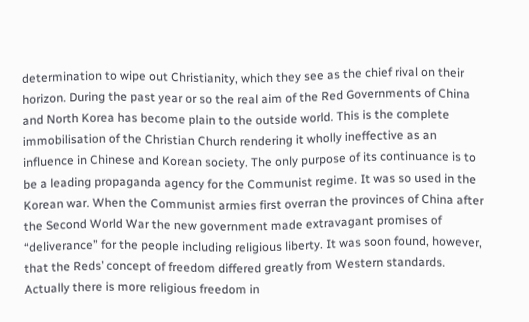determination to wipe out Christianity, which they see as the chief rival on their horizon. During the past year or so the real aim of the Red Governments of China and North Korea has become plain to the outside world. This is the complete immobilisation of the Christian Church rendering it wholly ineffective as an influence in Chinese and Korean society. The only purpose of its continuance is to be a leading propaganda agency for the Communist regime. It was so used in the Korean war. When the Communist armies first overran the provinces of China after the Second World War the new government made extravagant promises of “deliverance” for the people including religious liberty. It was soon found, however, that the Reds’ concept of freedom differed greatly from Western standards. Actually there is more religious freedom in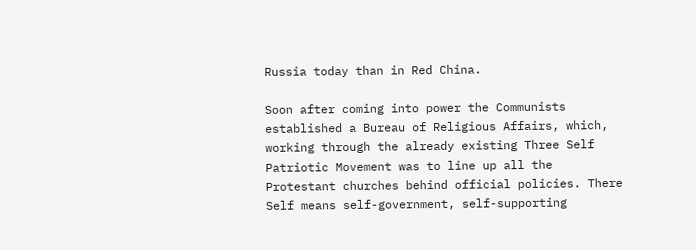Russia today than in Red China.

Soon after coming into power the Communists established a Bureau of Religious Affairs, which, working through the already existing Three Self Patriotic Movement was to line up all the Protestant churches behind official policies. There Self means self-government, self-supporting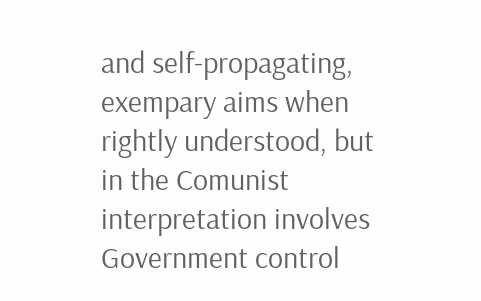and self-propagating, exempary aims when rightly understood, but in the Comunist interpretation involves Government control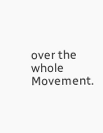over the whole Movement.